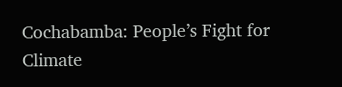Cochabamba: People’s Fight for Climate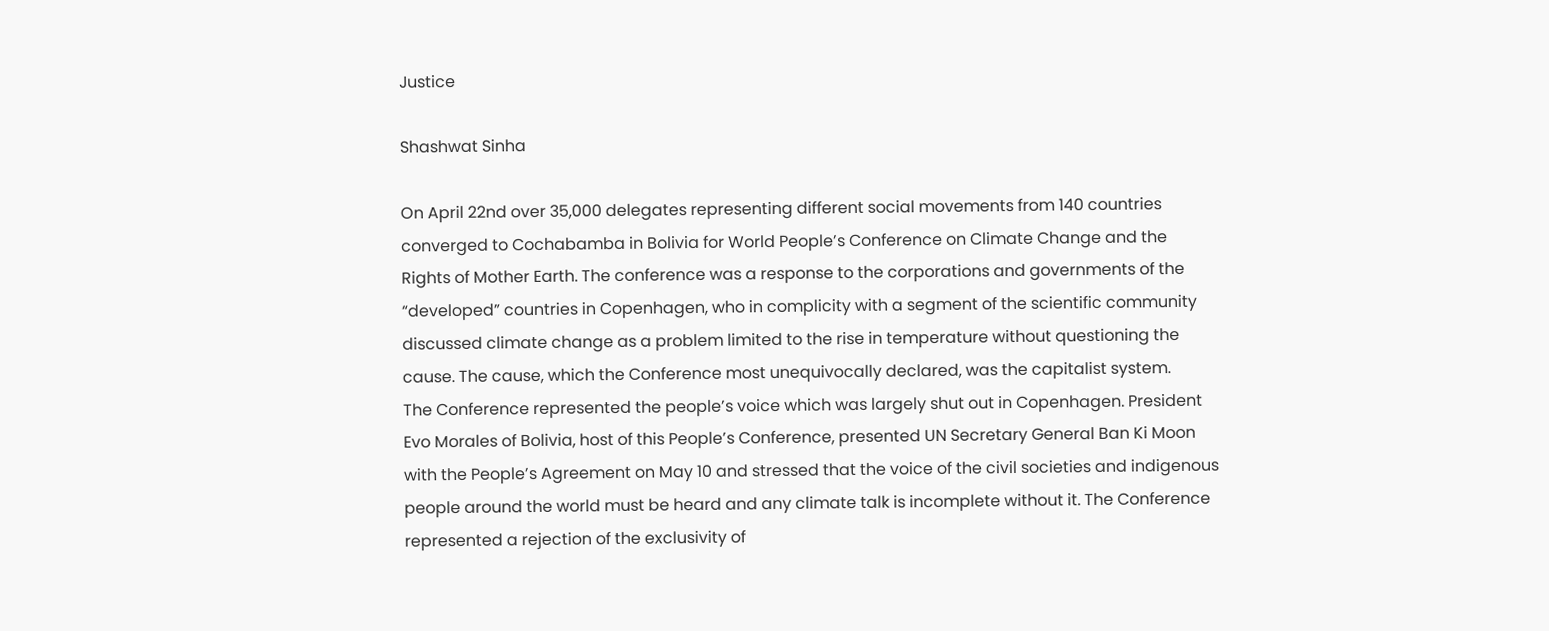Justice

Shashwat Sinha

On April 22nd over 35,000 delegates representing different social movements from 140 countries converged to Cochabamba in Bolivia for World People’s Conference on Climate Change and the Rights of Mother Earth. The conference was a response to the corporations and governments of the “developed” countries in Copenhagen, who in complicity with a segment of the scientific community discussed climate change as a problem limited to the rise in temperature without questioning the cause. The cause, which the Conference most unequivocally declared, was the capitalist system.
The Conference represented the people’s voice which was largely shut out in Copenhagen. President Evo Morales of Bolivia, host of this People’s Conference, presented UN Secretary General Ban Ki Moon with the People’s Agreement on May 10 and stressed that the voice of the civil societies and indigenous people around the world must be heard and any climate talk is incomplete without it. The Conference represented a rejection of the exclusivity of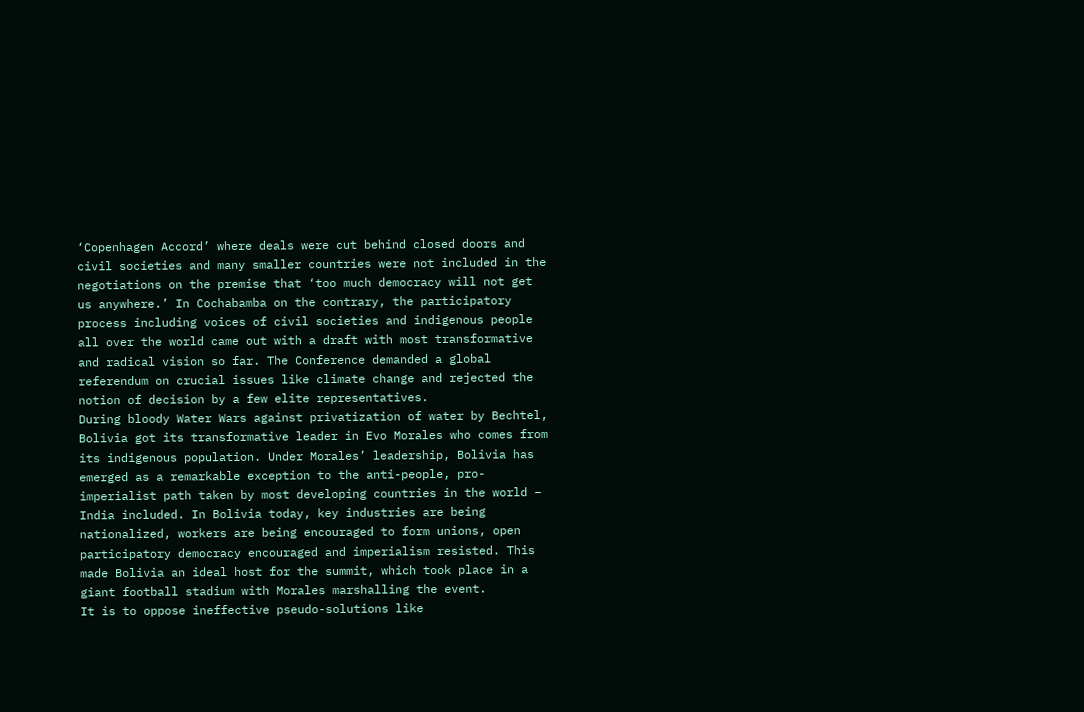‘Copenhagen Accord’ where deals were cut behind closed doors and civil societies and many smaller countries were not included in the negotiations on the premise that ‘too much democracy will not get us anywhere.’ In Cochabamba on the contrary, the participatory process including voices of civil societies and indigenous people all over the world came out with a draft with most transformative and radical vision so far. The Conference demanded a global referendum on crucial issues like climate change and rejected the notion of decision by a few elite representatives.
During bloody Water Wars against privatization of water by Bechtel, Bolivia got its transformative leader in Evo Morales who comes from its indigenous population. Under Morales’ leadership, Bolivia has emerged as a remarkable exception to the anti-people, pro-imperialist path taken by most developing countries in the world – India included. In Bolivia today, key industries are being nationalized, workers are being encouraged to form unions, open participatory democracy encouraged and imperialism resisted. This made Bolivia an ideal host for the summit, which took place in a giant football stadium with Morales marshalling the event.
It is to oppose ineffective pseudo-solutions like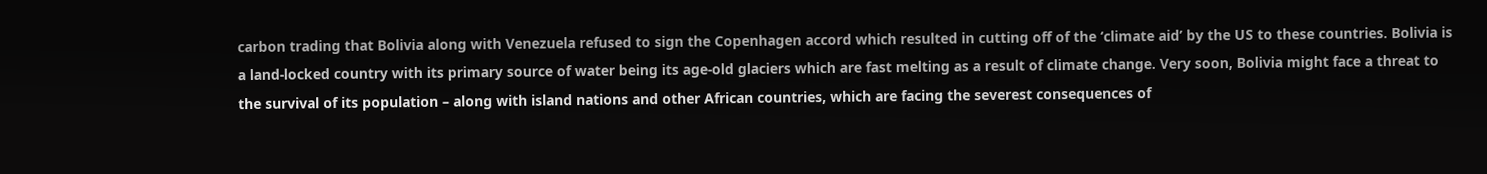carbon trading that Bolivia along with Venezuela refused to sign the Copenhagen accord which resulted in cutting off of the ‘climate aid’ by the US to these countries. Bolivia is a land-locked country with its primary source of water being its age-old glaciers which are fast melting as a result of climate change. Very soon, Bolivia might face a threat to the survival of its population – along with island nations and other African countries, which are facing the severest consequences of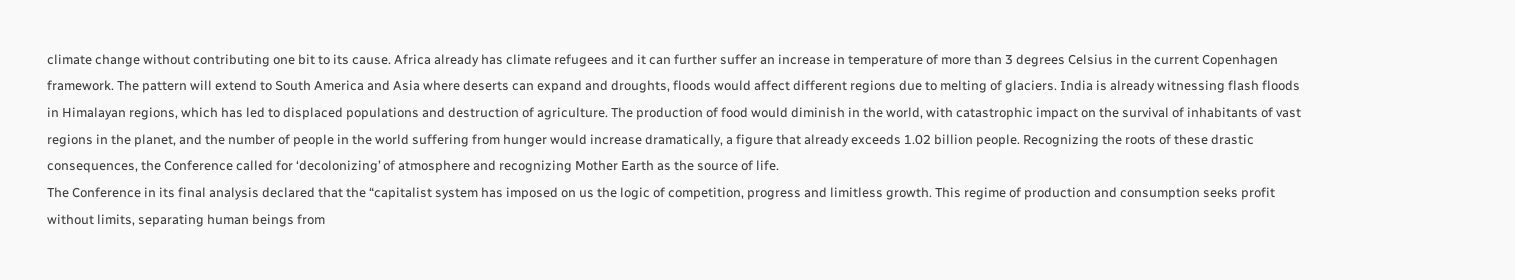climate change without contributing one bit to its cause. Africa already has climate refugees and it can further suffer an increase in temperature of more than 3 degrees Celsius in the current Copenhagen framework. The pattern will extend to South America and Asia where deserts can expand and droughts, floods would affect different regions due to melting of glaciers. India is already witnessing flash floods in Himalayan regions, which has led to displaced populations and destruction of agriculture. The production of food would diminish in the world, with catastrophic impact on the survival of inhabitants of vast regions in the planet, and the number of people in the world suffering from hunger would increase dramatically, a figure that already exceeds 1.02 billion people. Recognizing the roots of these drastic consequences, the Conference called for ‘decolonizing’ of atmosphere and recognizing Mother Earth as the source of life.
The Conference in its final analysis declared that the “capitalist system has imposed on us the logic of competition, progress and limitless growth. This regime of production and consumption seeks profit without limits, separating human beings from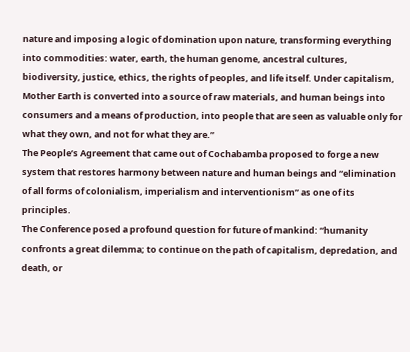nature and imposing a logic of domination upon nature, transforming everything into commodities: water, earth, the human genome, ancestral cultures, biodiversity, justice, ethics, the rights of peoples, and life itself. Under capitalism, Mother Earth is converted into a source of raw materials, and human beings into consumers and a means of production, into people that are seen as valuable only for what they own, and not for what they are.”
The People’s Agreement that came out of Cochabamba proposed to forge a new system that restores harmony between nature and human beings and “elimination of all forms of colonialism, imperialism and interventionism” as one of its principles.
The Conference posed a profound question for future of mankind: “humanity confronts a great dilemma; to continue on the path of capitalism, depredation, and death, or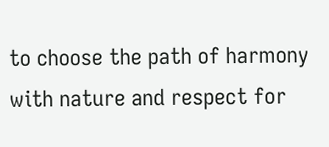to choose the path of harmony with nature and respect for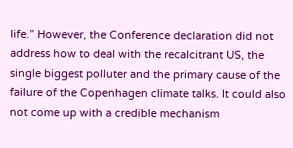life.” However, the Conference declaration did not address how to deal with the recalcitrant US, the single biggest polluter and the primary cause of the failure of the Copenhagen climate talks. It could also not come up with a credible mechanism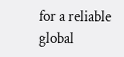for a reliable global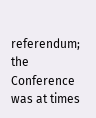referendum; the Conference was at times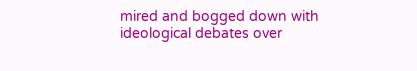mired and bogged down with ideological debates over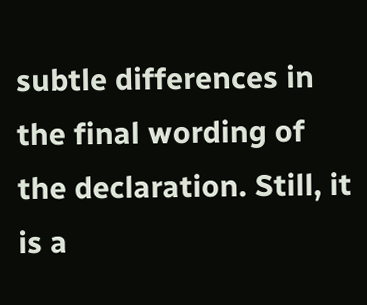subtle differences in the final wording of the declaration. Still, it is a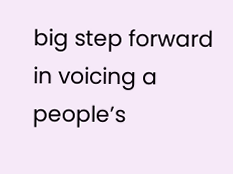big step forward in voicing a people’s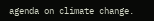agenda on climate change.